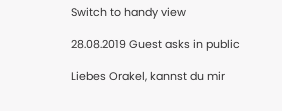Switch to handy view

28.08.2019 Guest asks in public

Liebes Orakel, kannst du mir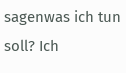sagenwas ich tun soll? Ich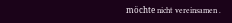möchte nicht vereinsamen .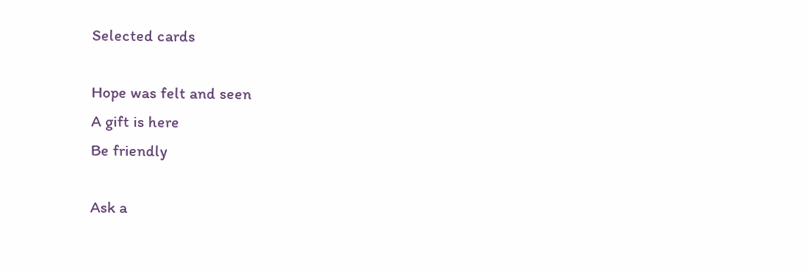Selected cards

Hope was felt and seen
A gift is here
Be friendly

Ask a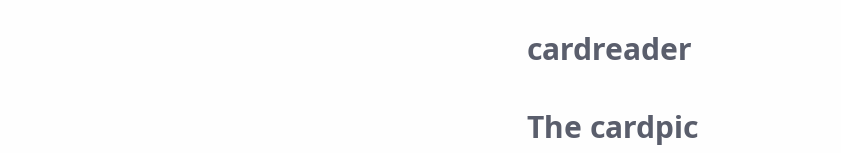cardreader

The cardpic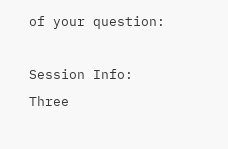of your question:

Session Info:
Three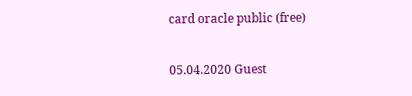card oracle public (free)

05.04.2020 Guest